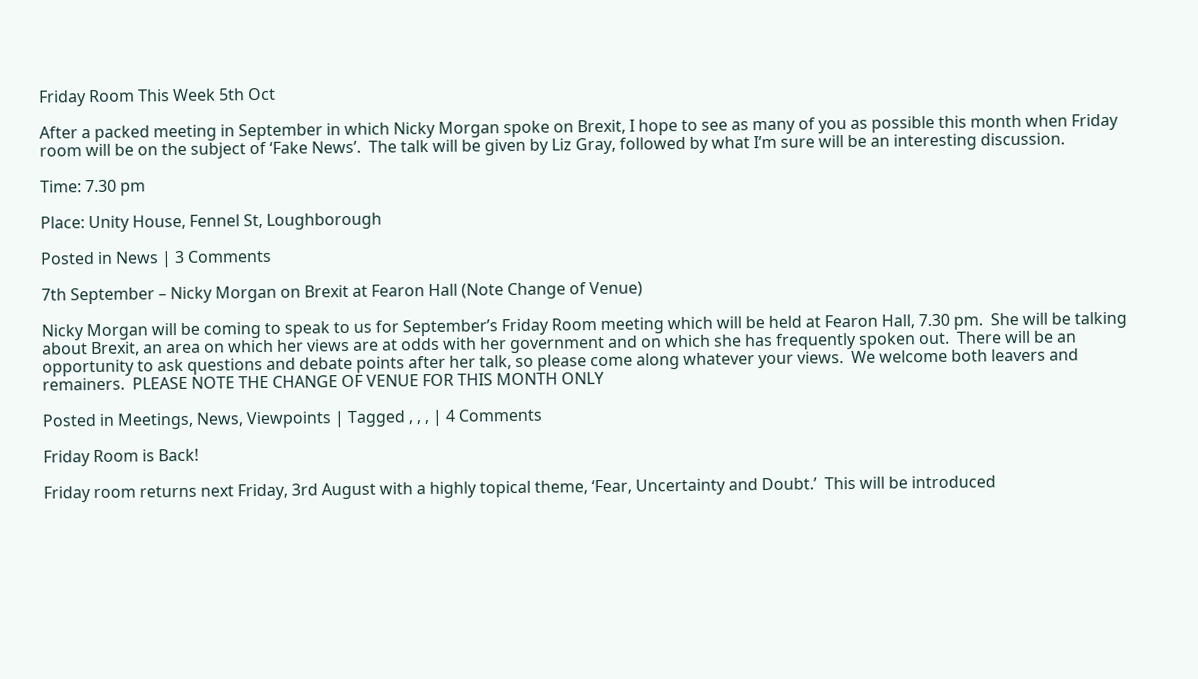Friday Room This Week 5th Oct

After a packed meeting in September in which Nicky Morgan spoke on Brexit, I hope to see as many of you as possible this month when Friday room will be on the subject of ‘Fake News’.  The talk will be given by Liz Gray, followed by what I’m sure will be an interesting discussion.

Time: 7.30 pm

Place: Unity House, Fennel St, Loughborough

Posted in News | 3 Comments

7th September – Nicky Morgan on Brexit at Fearon Hall (Note Change of Venue)

Nicky Morgan will be coming to speak to us for September’s Friday Room meeting which will be held at Fearon Hall, 7.30 pm.  She will be talking about Brexit, an area on which her views are at odds with her government and on which she has frequently spoken out.  There will be an opportunity to ask questions and debate points after her talk, so please come along whatever your views.  We welcome both leavers and remainers.  PLEASE NOTE THE CHANGE OF VENUE FOR THIS MONTH ONLY

Posted in Meetings, News, Viewpoints | Tagged , , , | 4 Comments

Friday Room is Back!

Friday room returns next Friday, 3rd August with a highly topical theme, ‘Fear, Uncertainty and Doubt.’  This will be introduced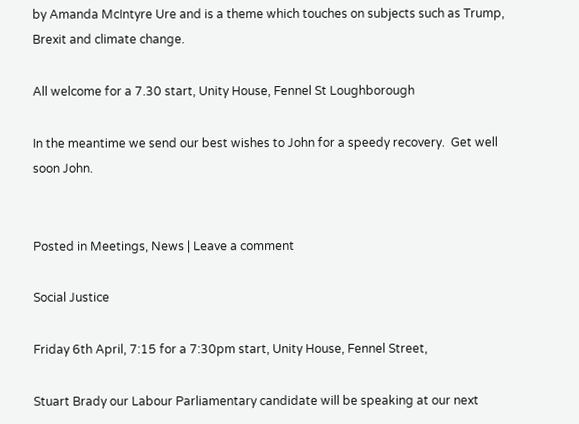by Amanda McIntyre Ure and is a theme which touches on subjects such as Trump, Brexit and climate change.

All welcome for a 7.30 start, Unity House, Fennel St Loughborough

In the meantime we send our best wishes to John for a speedy recovery.  Get well soon John.


Posted in Meetings, News | Leave a comment

Social Justice

Friday 6th April, 7:15 for a 7:30pm start, Unity House, Fennel Street,

Stuart Brady our Labour Parliamentary candidate will be speaking at our next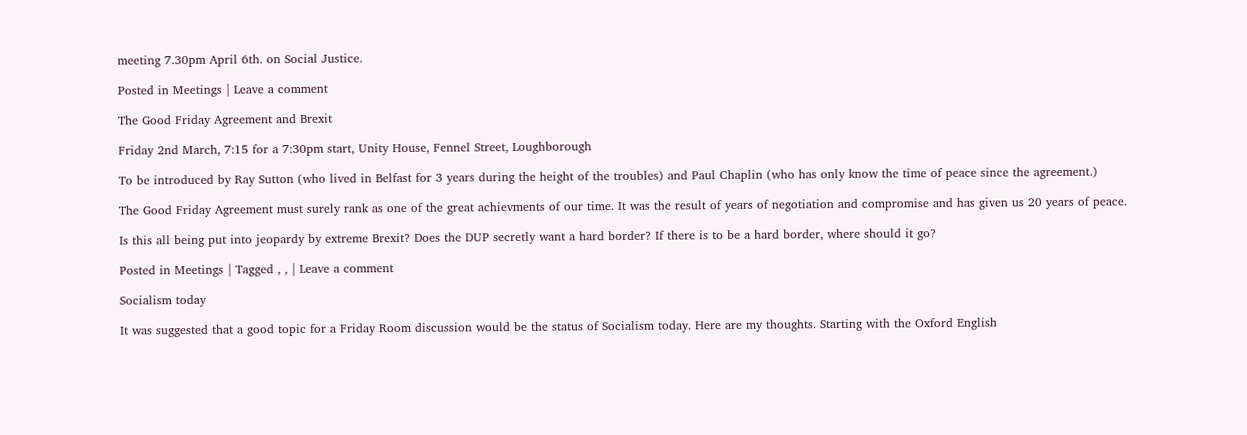meeting 7.30pm April 6th. on Social Justice.

Posted in Meetings | Leave a comment

The Good Friday Agreement and Brexit

Friday 2nd March, 7:15 for a 7:30pm start, Unity House, Fennel Street, Loughborough

To be introduced by Ray Sutton (who lived in Belfast for 3 years during the height of the troubles) and Paul Chaplin (who has only know the time of peace since the agreement.)

The Good Friday Agreement must surely rank as one of the great achievments of our time. It was the result of years of negotiation and compromise and has given us 20 years of peace.

Is this all being put into jeopardy by extreme Brexit? Does the DUP secretly want a hard border? If there is to be a hard border, where should it go?

Posted in Meetings | Tagged , , | Leave a comment

Socialism today

It was suggested that a good topic for a Friday Room discussion would be the status of Socialism today. Here are my thoughts. Starting with the Oxford English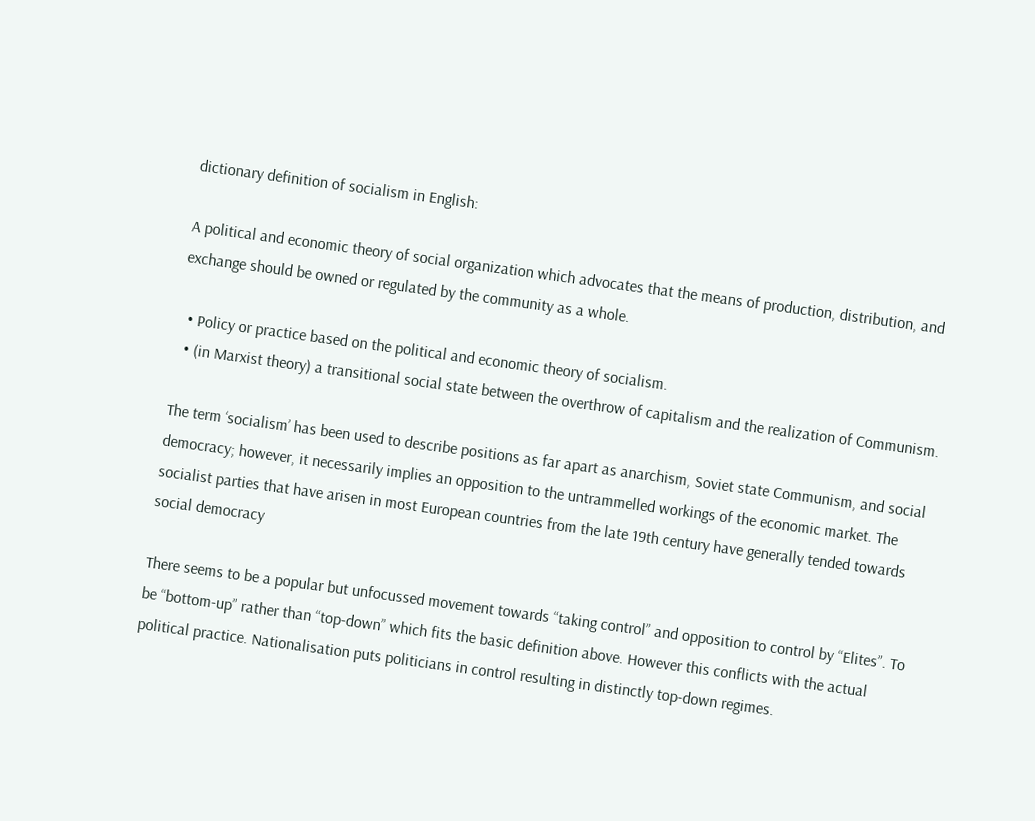dictionary definition of socialism in English:

A political and economic theory of social organization which advocates that the means of production, distribution, and exchange should be owned or regulated by the community as a whole.

  • Policy or practice based on the political and economic theory of socialism.
  • (in Marxist theory) a transitional social state between the overthrow of capitalism and the realization of Communism.

The term ‘socialism’ has been used to describe positions as far apart as anarchism, Soviet state Communism, and social democracy; however, it necessarily implies an opposition to the untrammelled workings of the economic market. The socialist parties that have arisen in most European countries from the late 19th century have generally tended towards social democracy

There seems to be a popular but unfocussed movement towards “taking control” and opposition to control by “Elites”. To be “bottom-up” rather than “top-down” which fits the basic definition above. However this conflicts with the actual political practice. Nationalisation puts politicians in control resulting in distinctly top-down regimes.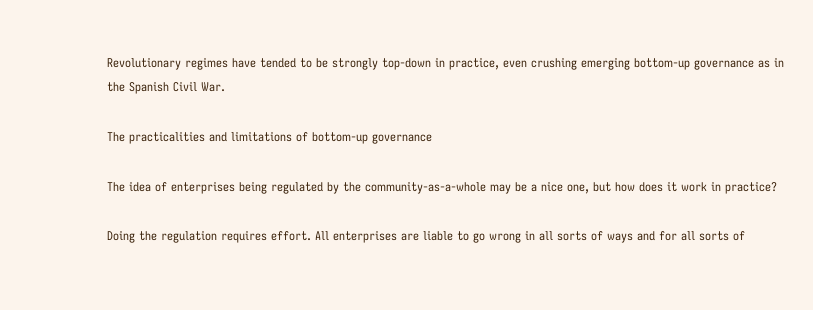Revolutionary regimes have tended to be strongly top-down in practice, even crushing emerging bottom-up governance as in the Spanish Civil War.

The practicalities and limitations of bottom-up governance

The idea of enterprises being regulated by the community-as-a-whole may be a nice one, but how does it work in practice?

Doing the regulation requires effort. All enterprises are liable to go wrong in all sorts of ways and for all sorts of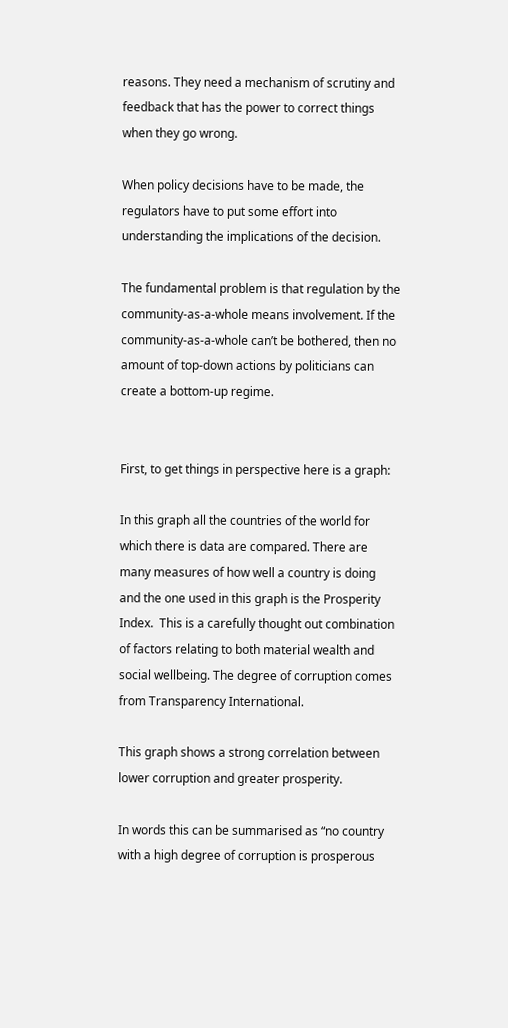reasons. They need a mechanism of scrutiny and feedback that has the power to correct things when they go wrong.

When policy decisions have to be made, the regulators have to put some effort into understanding the implications of the decision.

The fundamental problem is that regulation by the community-as-a-whole means involvement. If the community-as-a-whole can’t be bothered, then no amount of top-down actions by politicians can create a bottom-up regime.


First, to get things in perspective here is a graph:

In this graph all the countries of the world for which there is data are compared. There are many measures of how well a country is doing and the one used in this graph is the Prosperity Index.  This is a carefully thought out combination of factors relating to both material wealth and social wellbeing. The degree of corruption comes from Transparency International.

This graph shows a strong correlation between lower corruption and greater prosperity.

In words this can be summarised as “no country with a high degree of corruption is prosperous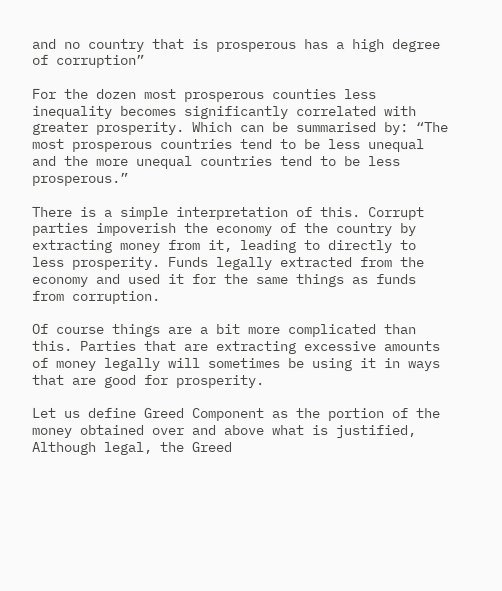and no country that is prosperous has a high degree of corruption”

For the dozen most prosperous counties less inequality becomes significantly correlated with greater prosperity. Which can be summarised by: “The most prosperous countries tend to be less unequal and the more unequal countries tend to be less prosperous.”

There is a simple interpretation of this. Corrupt parties impoverish the economy of the country by extracting money from it, leading to directly to less prosperity. Funds legally extracted from the economy and used it for the same things as funds from corruption.

Of course things are a bit more complicated than this. Parties that are extracting excessive amounts of money legally will sometimes be using it in ways that are good for prosperity.

Let us define Greed Component as the portion of the money obtained over and above what is justified, Although legal, the Greed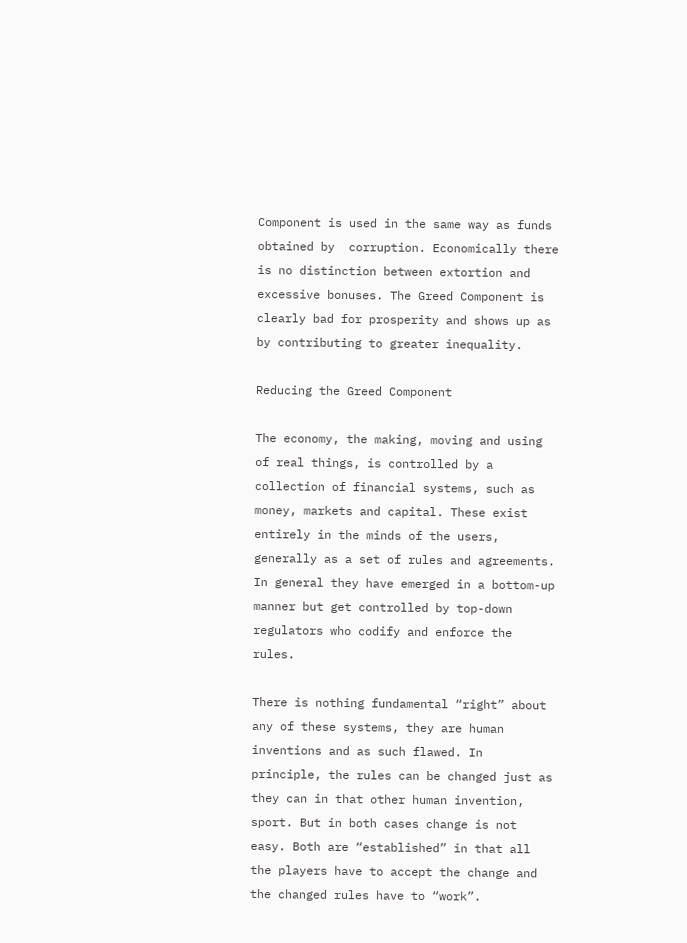Component is used in the same way as funds obtained by  corruption. Economically there is no distinction between extortion and excessive bonuses. The Greed Component is clearly bad for prosperity and shows up as by contributing to greater inequality.

Reducing the Greed Component

The economy, the making, moving and using of real things, is controlled by a collection of financial systems, such as money, markets and capital. These exist entirely in the minds of the users, generally as a set of rules and agreements. In general they have emerged in a bottom-up manner but get controlled by top-down regulators who codify and enforce the rules.

There is nothing fundamental “right” about any of these systems, they are human inventions and as such flawed. In principle, the rules can be changed just as they can in that other human invention, sport. But in both cases change is not easy. Both are “established” in that all the players have to accept the change and the changed rules have to “work”.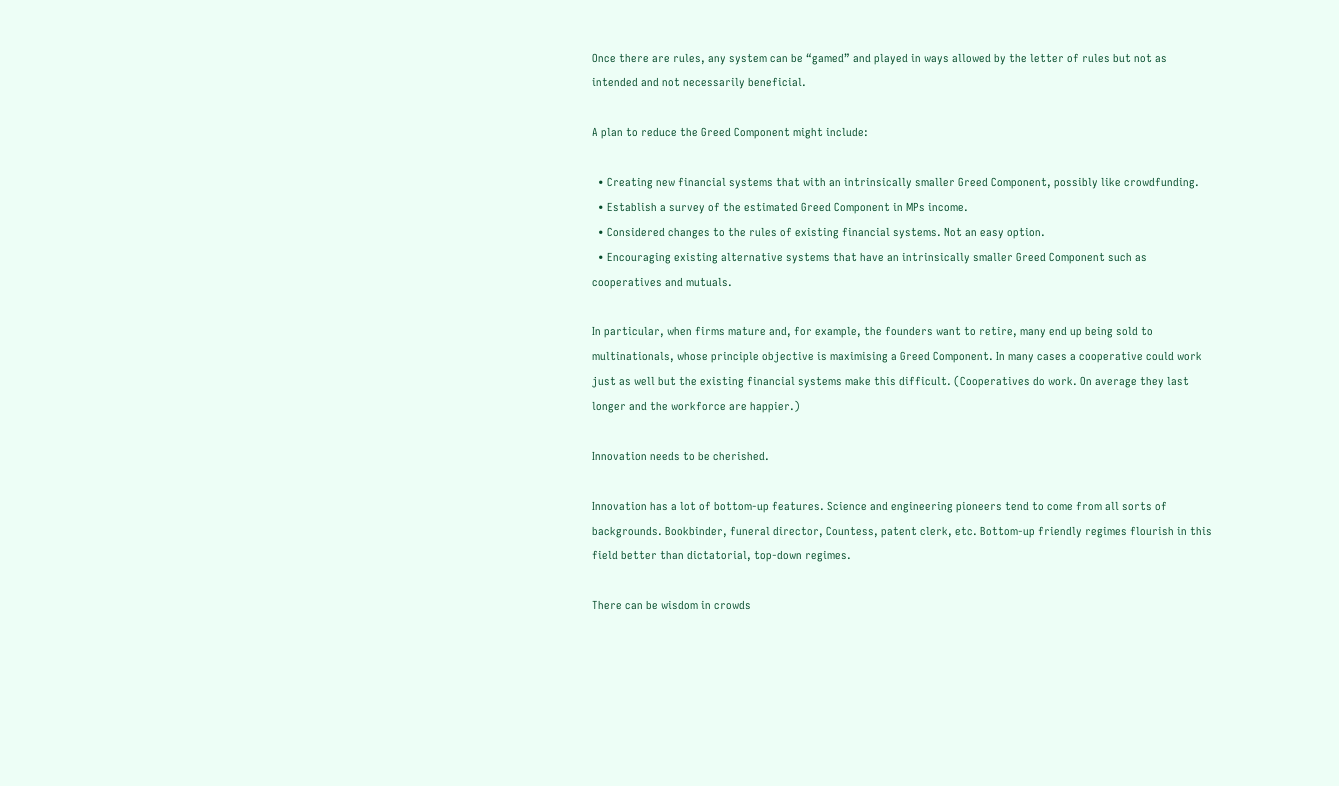Once there are rules, any system can be “gamed” and played in ways allowed by the letter of rules but not as intended and not necessarily beneficial.

A plan to reduce the Greed Component might include:

  • Creating new financial systems that with an intrinsically smaller Greed Component, possibly like crowdfunding.
  • Establish a survey of the estimated Greed Component in MPs income.
  • Considered changes to the rules of existing financial systems. Not an easy option.
  • Encouraging existing alternative systems that have an intrinsically smaller Greed Component such as cooperatives and mutuals.

In particular, when firms mature and, for example, the founders want to retire, many end up being sold to multinationals, whose principle objective is maximising a Greed Component. In many cases a cooperative could work just as well but the existing financial systems make this difficult. (Cooperatives do work. On average they last longer and the workforce are happier.)

Innovation needs to be cherished.

Innovation has a lot of bottom-up features. Science and engineering pioneers tend to come from all sorts of backgrounds. Bookbinder, funeral director, Countess, patent clerk, etc. Bottom-up friendly regimes flourish in this field better than dictatorial, top-down regimes.

There can be wisdom in crowds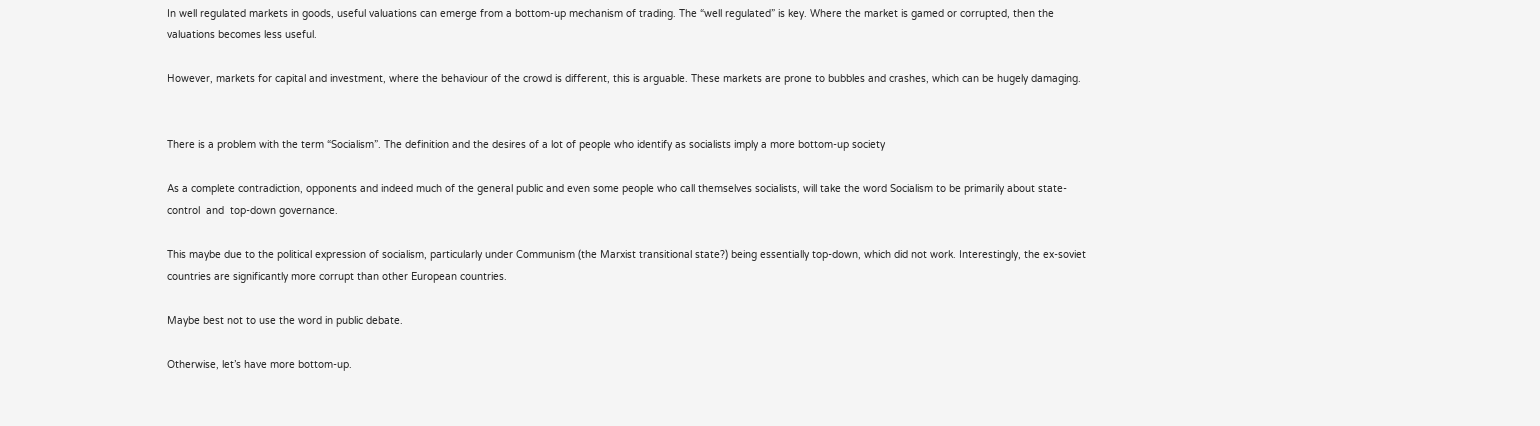In well regulated markets in goods, useful valuations can emerge from a bottom-up mechanism of trading. The “well regulated” is key. Where the market is gamed or corrupted, then the valuations becomes less useful.

However, markets for capital and investment, where the behaviour of the crowd is different, this is arguable. These markets are prone to bubbles and crashes, which can be hugely damaging.


There is a problem with the term “Socialism”. The definition and the desires of a lot of people who identify as socialists imply a more bottom-up society

As a complete contradiction, opponents and indeed much of the general public and even some people who call themselves socialists, will take the word Socialism to be primarily about state-control  and  top-down governance.

This maybe due to the political expression of socialism, particularly under Communism (the Marxist transitional state?) being essentially top-down, which did not work. Interestingly, the ex-soviet countries are significantly more corrupt than other European countries.

Maybe best not to use the word in public debate.

Otherwise, let’s have more bottom-up.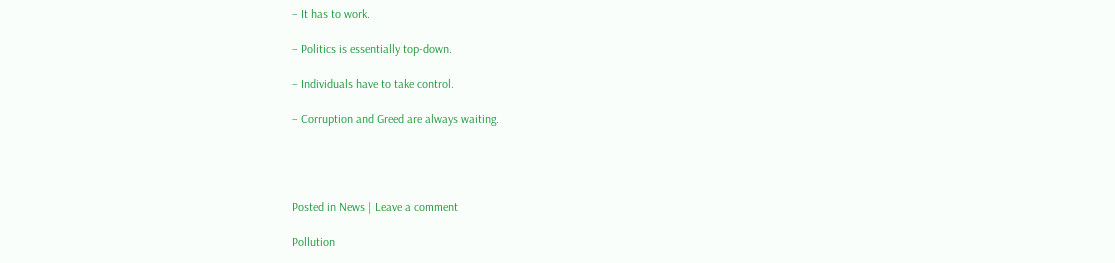– It has to work.

– Politics is essentially top-down.

– Individuals have to take control.

– Corruption and Greed are always waiting.




Posted in News | Leave a comment

Pollution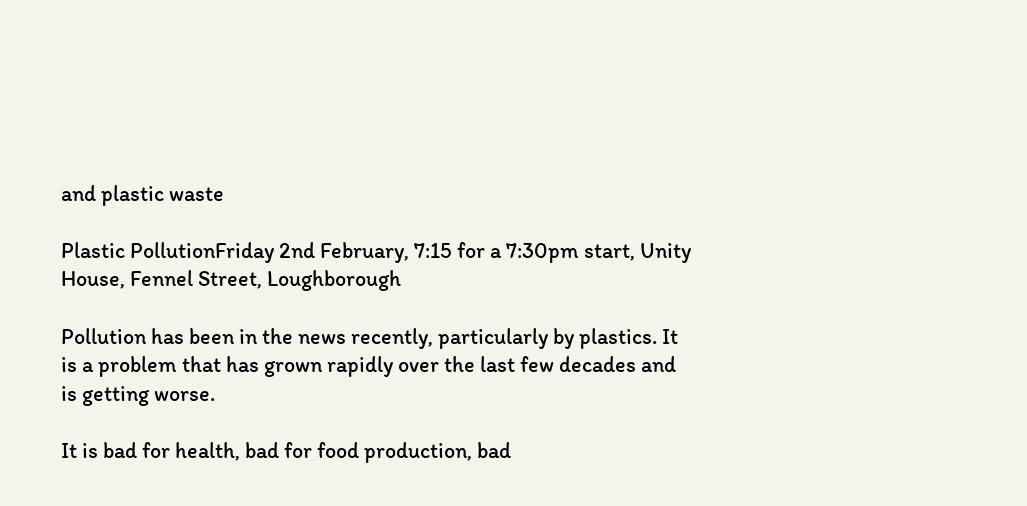and plastic waste

Plastic PollutionFriday 2nd February, 7:15 for a 7:30pm start, Unity House, Fennel Street, Loughborough

Pollution has been in the news recently, particularly by plastics. It is a problem that has grown rapidly over the last few decades and is getting worse.

It is bad for health, bad for food production, bad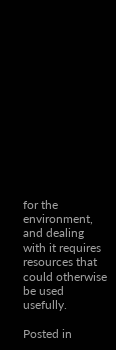for the environment, and dealing with it requires resources that could otherwise be used usefully.

Posted in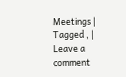Meetings | Tagged , | Leave a comment